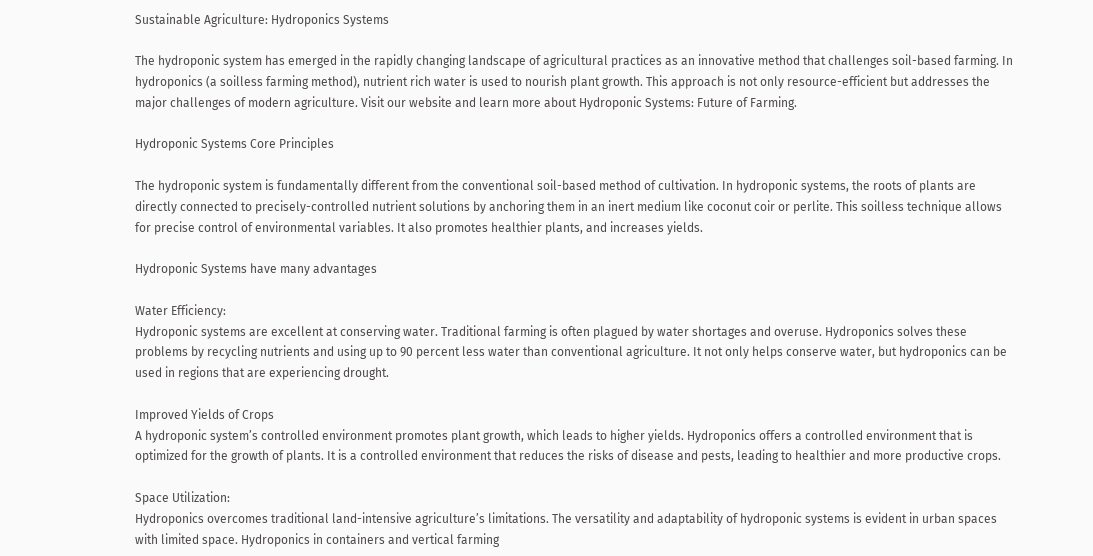Sustainable Agriculture: Hydroponics Systems

The hydroponic system has emerged in the rapidly changing landscape of agricultural practices as an innovative method that challenges soil-based farming. In hydroponics (a soilless farming method), nutrient rich water is used to nourish plant growth. This approach is not only resource-efficient but addresses the major challenges of modern agriculture. Visit our website and learn more about Hydroponic Systems: Future of Farming.

Hydroponic Systems Core Principles

The hydroponic system is fundamentally different from the conventional soil-based method of cultivation. In hydroponic systems, the roots of plants are directly connected to precisely-controlled nutrient solutions by anchoring them in an inert medium like coconut coir or perlite. This soilless technique allows for precise control of environmental variables. It also promotes healthier plants, and increases yields.

Hydroponic Systems have many advantages

Water Efficiency:
Hydroponic systems are excellent at conserving water. Traditional farming is often plagued by water shortages and overuse. Hydroponics solves these problems by recycling nutrients and using up to 90 percent less water than conventional agriculture. It not only helps conserve water, but hydroponics can be used in regions that are experiencing drought.

Improved Yields of Crops
A hydroponic system’s controlled environment promotes plant growth, which leads to higher yields. Hydroponics offers a controlled environment that is optimized for the growth of plants. It is a controlled environment that reduces the risks of disease and pests, leading to healthier and more productive crops.

Space Utilization:
Hydroponics overcomes traditional land-intensive agriculture’s limitations. The versatility and adaptability of hydroponic systems is evident in urban spaces with limited space. Hydroponics in containers and vertical farming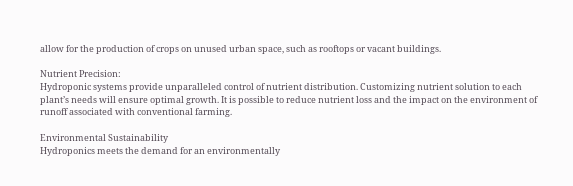allow for the production of crops on unused urban space, such as rooftops or vacant buildings.

Nutrient Precision:
Hydroponic systems provide unparalleled control of nutrient distribution. Customizing nutrient solution to each plant’s needs will ensure optimal growth. It is possible to reduce nutrient loss and the impact on the environment of runoff associated with conventional farming.

Environmental Sustainability
Hydroponics meets the demand for an environmentally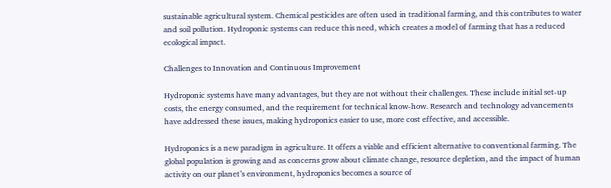sustainable agricultural system. Chemical pesticides are often used in traditional farming, and this contributes to water and soil pollution. Hydroponic systems can reduce this need, which creates a model of farming that has a reduced ecological impact.

Challenges to Innovation and Continuous Improvement

Hydroponic systems have many advantages, but they are not without their challenges. These include initial set-up costs, the energy consumed, and the requirement for technical know-how. Research and technology advancements have addressed these issues, making hydroponics easier to use, more cost effective, and accessible.

Hydroponics is a new paradigm in agriculture. It offers a viable and efficient alternative to conventional farming. The global population is growing and as concerns grow about climate change, resource depletion, and the impact of human activity on our planet’s environment, hydroponics becomes a source of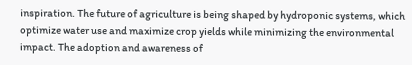inspiration. The future of agriculture is being shaped by hydroponic systems, which optimize water use and maximize crop yields while minimizing the environmental impact. The adoption and awareness of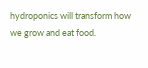hydroponics will transform how we grow and eat food.